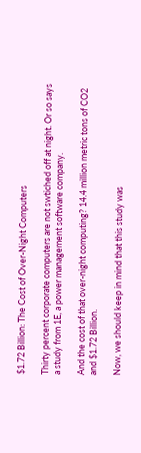$1.72 Billion: The Cost of Over-Night Computers

Thirty percent corporate computers are not swtiched off at night. Or so says  a study from 1E, a power management software company.

And the cost of that over-night computing? 14.4 million metric tons of CO2 and $1.72 Billion.

Now, we should keep in mind that this study was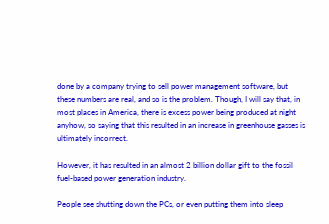done by a company trying to sell power management software, but these numbers are real, and so is the problem. Though, I will say that, in most places in America, there is excess power being produced at night anyhow, so saying that this resulted in an increase in greenhouse gasses is ultimately incorrect.

However, it has resulted in an almost 2 billion dollar gift to the fossil fuel-based power generation industry.

People see shutting down the PCs, or even putting them into sleep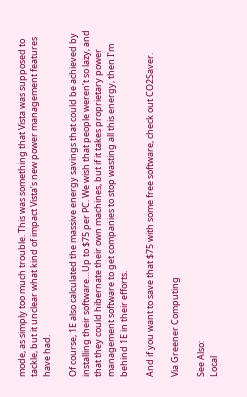mode, as simply too much trouble. This was something that Vista was supposed to tackle, but it unclear what kind of impact Vista’s new power management features have had.

Of course, 1E also calculated the massive energy savings that could be achieved by installing their software…Up to $75 per PC. We wish that people weren’t so lazy, and that they could hibernate their own machines, but if it takes proprietary power management software to get companies to stop wasting all this energy, then I’m behind 1E in their efforts.

And if you want to save that $75 with some free software, check out CO2Saver.

Via Greener Computing

See Also:
Local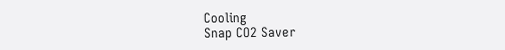Cooling
Snap CO2 Saver